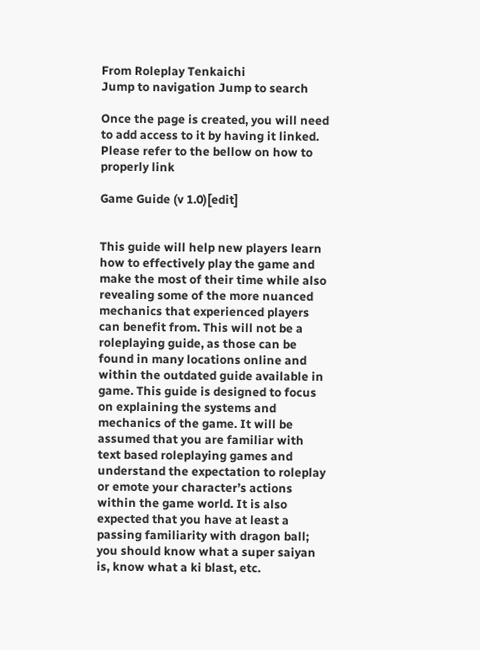From Roleplay Tenkaichi
Jump to navigation Jump to search

Once the page is created, you will need to add access to it by having it linked. Please refer to the bellow on how to properly link

Game Guide (v 1.0)[edit]


This guide will help new players learn how to effectively play the game and make the most of their time while also revealing some of the more nuanced mechanics that experienced players can benefit from. This will not be a roleplaying guide, as those can be found in many locations online and within the outdated guide available in game. This guide is designed to focus on explaining the systems and mechanics of the game. It will be assumed that you are familiar with text based roleplaying games and understand the expectation to roleplay or emote your character’s actions within the game world. It is also expected that you have at least a passing familiarity with dragon ball; you should know what a super saiyan is, know what a ki blast, etc.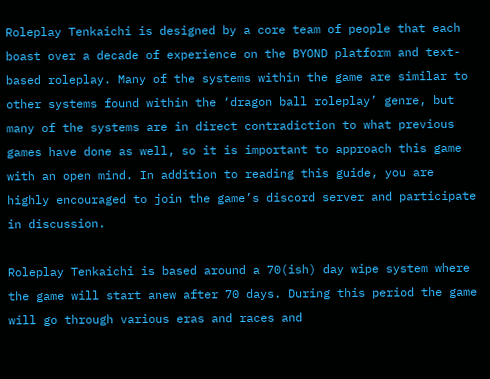Roleplay Tenkaichi is designed by a core team of people that each boast over a decade of experience on the BYOND platform and text-based roleplay. Many of the systems within the game are similar to other systems found within the ‘dragon ball roleplay’ genre, but many of the systems are in direct contradiction to what previous games have done as well, so it is important to approach this game with an open mind. In addition to reading this guide, you are highly encouraged to join the game’s discord server and participate in discussion.

Roleplay Tenkaichi is based around a 70(ish) day wipe system where the game will start anew after 70 days. During this period the game will go through various eras and races and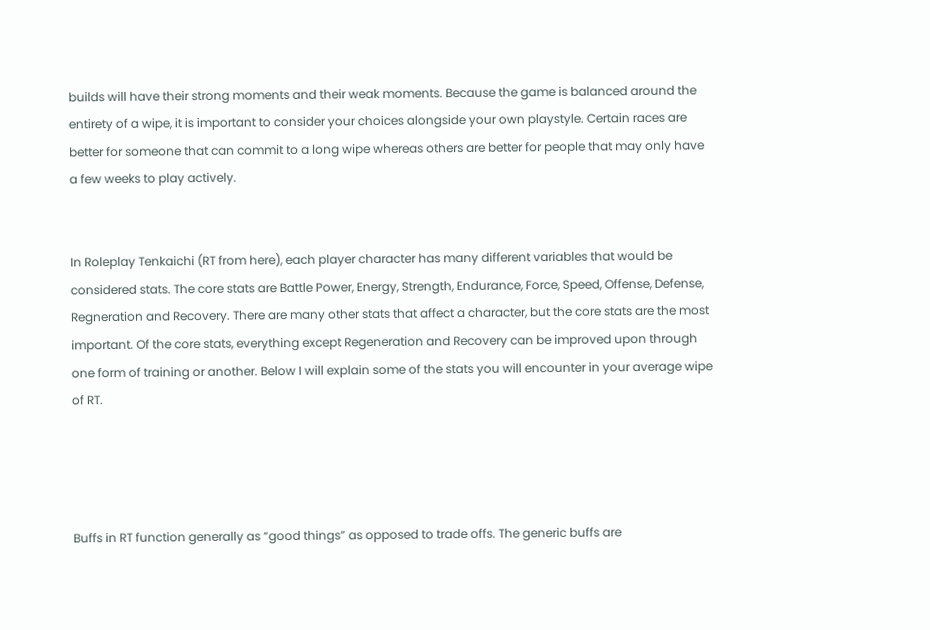builds will have their strong moments and their weak moments. Because the game is balanced around the entirety of a wipe, it is important to consider your choices alongside your own playstyle. Certain races are better for someone that can commit to a long wipe whereas others are better for people that may only have a few weeks to play actively.


In Roleplay Tenkaichi (RT from here), each player character has many different variables that would be considered stats. The core stats are Battle Power, Energy, Strength, Endurance, Force, Speed, Offense, Defense, Regneration and Recovery. There are many other stats that affect a character, but the core stats are the most important. Of the core stats, everything except Regeneration and Recovery can be improved upon through one form of training or another. Below I will explain some of the stats you will encounter in your average wipe of RT.




Buffs in RT function generally as “good things” as opposed to trade offs. The generic buffs are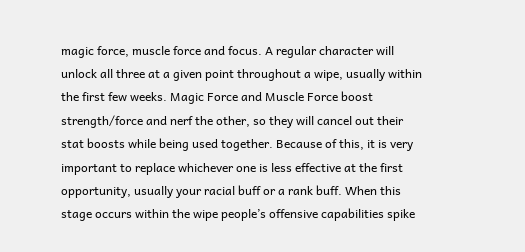magic force, muscle force and focus. A regular character will unlock all three at a given point throughout a wipe, usually within the first few weeks. Magic Force and Muscle Force boost strength/force and nerf the other, so they will cancel out their stat boosts while being used together. Because of this, it is very important to replace whichever one is less effective at the first opportunity, usually your racial buff or a rank buff. When this stage occurs within the wipe people’s offensive capabilities spike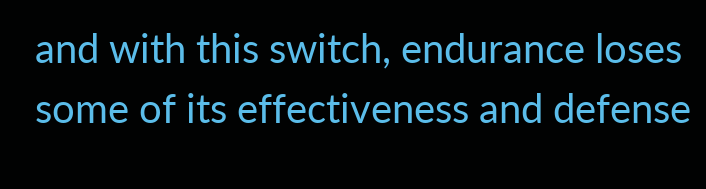and with this switch, endurance loses some of its effectiveness and defense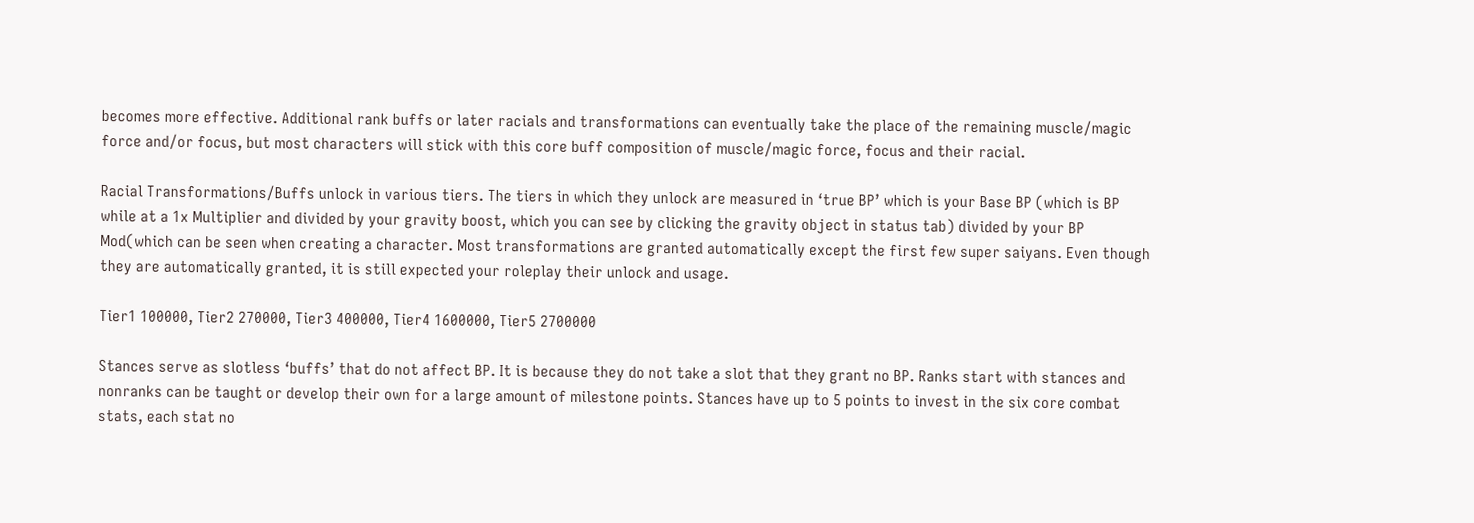becomes more effective. Additional rank buffs or later racials and transformations can eventually take the place of the remaining muscle/magic force and/or focus, but most characters will stick with this core buff composition of muscle/magic force, focus and their racial.

Racial Transformations/Buffs unlock in various tiers. The tiers in which they unlock are measured in ‘true BP’ which is your Base BP (which is BP while at a 1x Multiplier and divided by your gravity boost, which you can see by clicking the gravity object in status tab) divided by your BP Mod(which can be seen when creating a character. Most transformations are granted automatically except the first few super saiyans. Even though they are automatically granted, it is still expected your roleplay their unlock and usage.

Tier1 100000, Tier2 270000, Tier3 400000, Tier4 1600000, Tier5 2700000

Stances serve as slotless ‘buffs’ that do not affect BP. It is because they do not take a slot that they grant no BP. Ranks start with stances and nonranks can be taught or develop their own for a large amount of milestone points. Stances have up to 5 points to invest in the six core combat stats, each stat no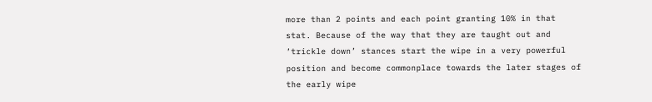more than 2 points and each point granting 10% in that stat. Because of the way that they are taught out and ‘trickle down’ stances start the wipe in a very powerful position and become commonplace towards the later stages of the early wipe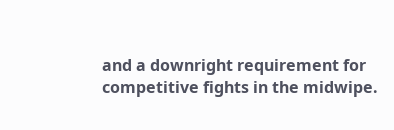and a downright requirement for competitive fights in the midwipe.